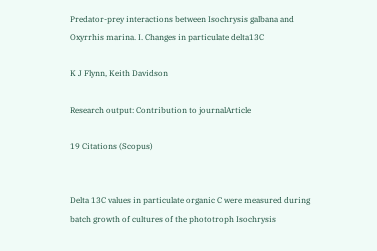Predator-prey interactions between Isochrysis galbana and Oxyrrhis marina. I. Changes in particulate delta13C

K J Flynn, Keith Davidson

Research output: Contribution to journalArticle

19 Citations (Scopus)


Delta 13C values in particulate organic C were measured during batch growth of cultures of the phototroph Isochrysis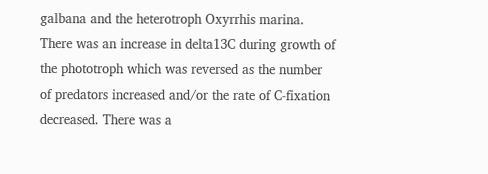galbana and the heterotroph Oxyrrhis marina. There was an increase in delta13C during growth of the phototroph which was reversed as the number of predators increased and/or the rate of C-fixation decreased. There was a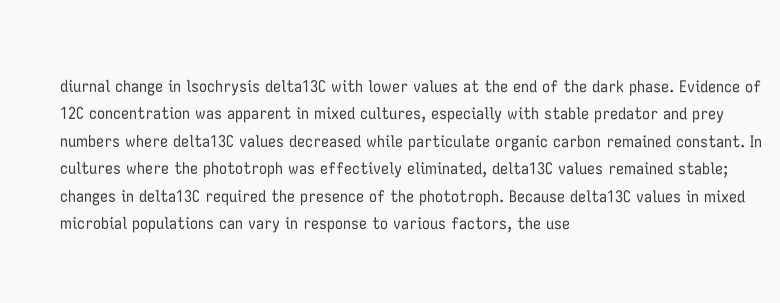diurnal change in lsochrysis delta13C with lower values at the end of the dark phase. Evidence of 12C concentration was apparent in mixed cultures, especially with stable predator and prey numbers where delta13C values decreased while particulate organic carbon remained constant. In cultures where the phototroph was effectively eliminated, delta13C values remained stable; changes in delta13C required the presence of the phototroph. Because delta13C values in mixed microbial populations can vary in response to various factors, the use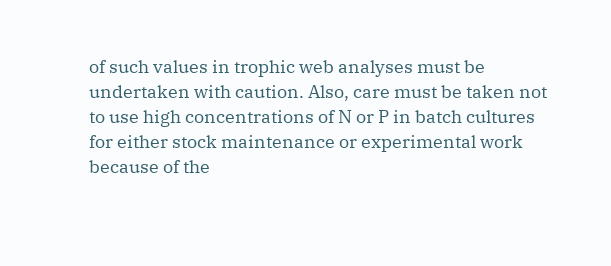of such values in trophic web analyses must be undertaken with caution. Also, care must be taken not to use high concentrations of N or P in batch cultures for either stock maintenance or experimental work because of the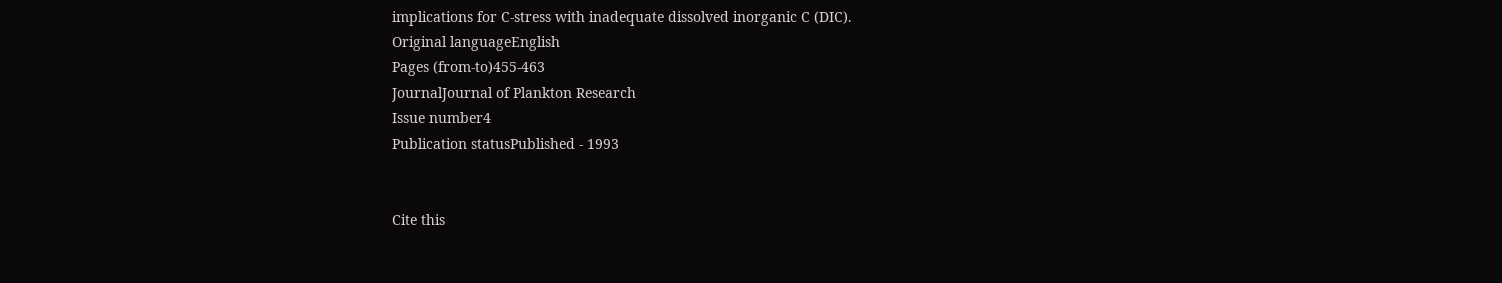implications for C-stress with inadequate dissolved inorganic C (DIC).
Original languageEnglish
Pages (from-to)455-463
JournalJournal of Plankton Research
Issue number4
Publication statusPublished - 1993


Cite this